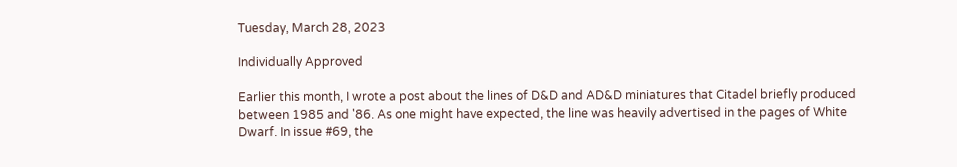Tuesday, March 28, 2023

Individually Approved

Earlier this month, I wrote a post about the lines of D&D and AD&D miniatures that Citadel briefly produced between 1985 and '86. As one might have expected, the line was heavily advertised in the pages of White Dwarf. In issue #69, the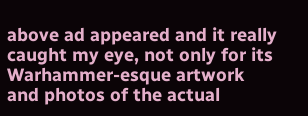above ad appeared and it really caught my eye, not only for its Warhammer-esque artwork and photos of the actual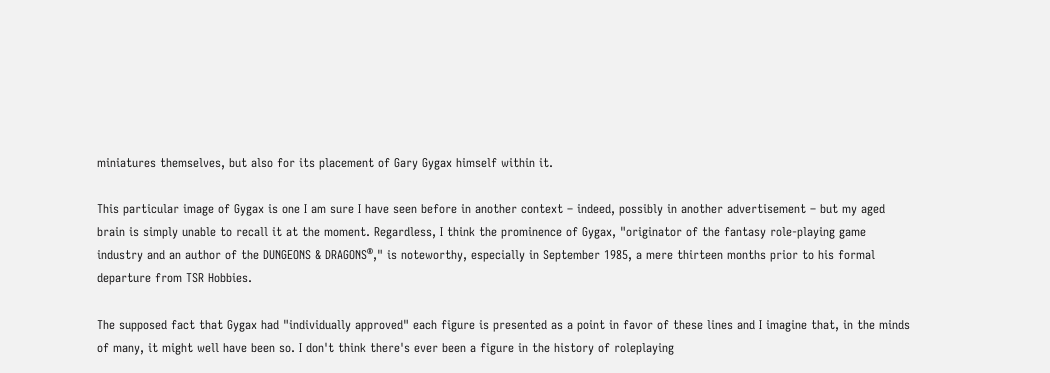miniatures themselves, but also for its placement of Gary Gygax himself within it.

This particular image of Gygax is one I am sure I have seen before in another context – indeed, possibly in another advertisement – but my aged brain is simply unable to recall it at the moment. Regardless, I think the prominence of Gygax, "originator of the fantasy role-playing game industry and an author of the DUNGEONS & DRAGONS®," is noteworthy, especially in September 1985, a mere thirteen months prior to his formal departure from TSR Hobbies.

The supposed fact that Gygax had "individually approved" each figure is presented as a point in favor of these lines and I imagine that, in the minds of many, it might well have been so. I don't think there's ever been a figure in the history of roleplaying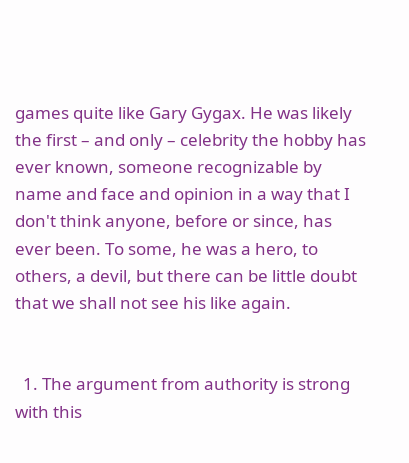games quite like Gary Gygax. He was likely the first – and only – celebrity the hobby has ever known, someone recognizable by name and face and opinion in a way that I don't think anyone, before or since, has ever been. To some, he was a hero, to others, a devil, but there can be little doubt that we shall not see his like again.


  1. The argument from authority is strong with this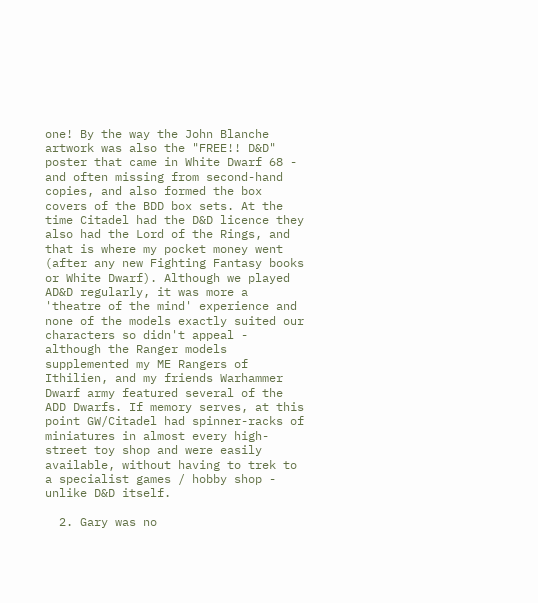one! By the way the John Blanche artwork was also the "FREE!! D&D" poster that came in White Dwarf 68 - and often missing from second-hand copies, and also formed the box covers of the BDD box sets. At the time Citadel had the D&D licence they also had the Lord of the Rings, and that is where my pocket money went (after any new Fighting Fantasy books or White Dwarf). Although we played AD&D regularly, it was more a 'theatre of the mind' experience and none of the models exactly suited our characters so didn't appeal - although the Ranger models supplemented my ME Rangers of Ithilien, and my friends Warhammer Dwarf army featured several of the ADD Dwarfs. If memory serves, at this point GW/Citadel had spinner-racks of miniatures in almost every high-street toy shop and were easily available, without having to trek to a specialist games / hobby shop - unlike D&D itself.

  2. Gary was no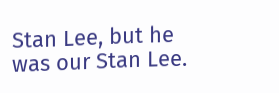Stan Lee, but he was our Stan Lee.